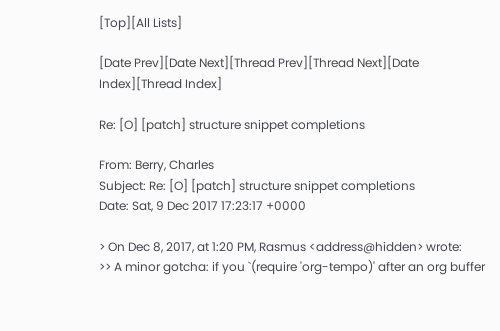[Top][All Lists]

[Date Prev][Date Next][Thread Prev][Thread Next][Date Index][Thread Index]

Re: [O] [patch] structure snippet completions

From: Berry, Charles
Subject: Re: [O] [patch] structure snippet completions
Date: Sat, 9 Dec 2017 17:23:17 +0000

> On Dec 8, 2017, at 1:20 PM, Rasmus <address@hidden> wrote:
>> A minor gotcha: if you `(require 'org-tempo)' after an org buffer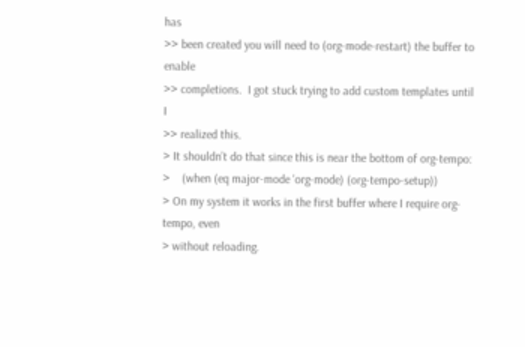has
>> been created you will need to (org-mode-restart) the buffer to enable
>> completions.  I got stuck trying to add custom templates until I
>> realized this.
> It shouldn’t do that since this is near the bottom of org-tempo:
>    (when (eq major-mode 'org-mode) (org-tempo-setup))
> On my system it works in the first buffer where I require org-tempo, even
> without reloading.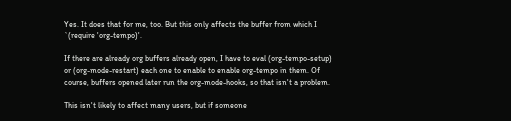Yes. It does that for me, too. But this only affects the buffer from which I
`(require 'org-tempo)'.

If there are already org buffers already open, I have to eval (org-tempo-setup)
or (org-mode-restart) each one to enable to enable org-tempo in them. Of
course, buffers opened later run the org-mode-hooks, so that isn't a problem.

This isn't likely to affect many users, but if someone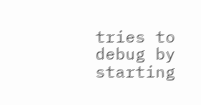tries to debug by
starting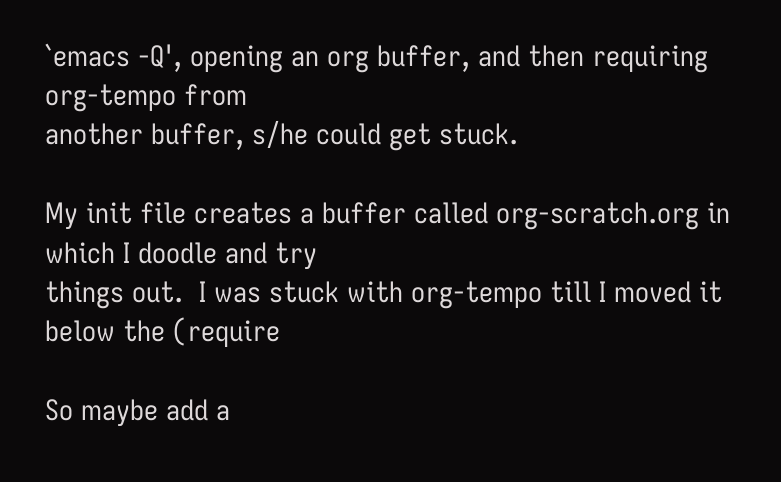`emacs -Q', opening an org buffer, and then requiring org-tempo from
another buffer, s/he could get stuck.

My init file creates a buffer called org-scratch.org in which I doodle and try
things out.  I was stuck with org-tempo till I moved it below the (require

So maybe add a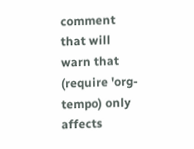comment that will warn that (require 'org-tempo) only affects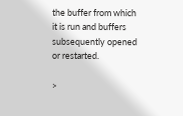the buffer from which it is run and buffers subsequently opened or restarted.

>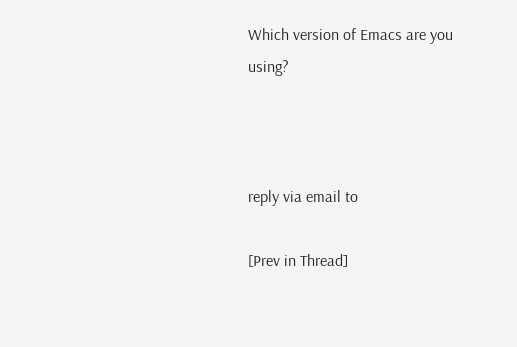Which version of Emacs are you using?



reply via email to

[Prev in Thread]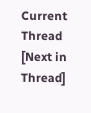Current Thread [Next in Thread]